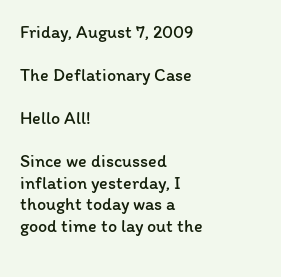Friday, August 7, 2009

The Deflationary Case

Hello All!

Since we discussed inflation yesterday, I thought today was a good time to lay out the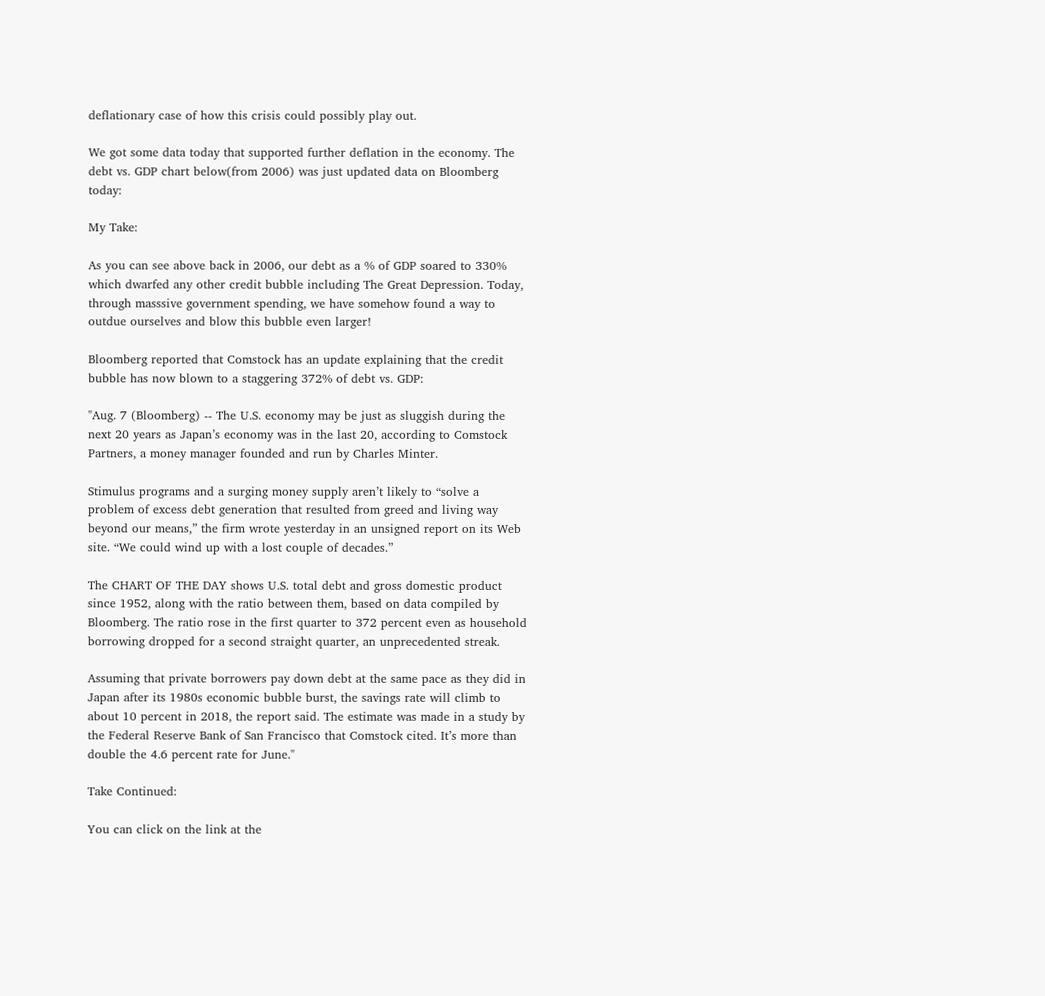deflationary case of how this crisis could possibly play out.

We got some data today that supported further deflation in the economy. The debt vs. GDP chart below(from 2006) was just updated data on Bloomberg today:

My Take:

As you can see above back in 2006, our debt as a % of GDP soared to 330% which dwarfed any other credit bubble including The Great Depression. Today, through masssive government spending, we have somehow found a way to outdue ourselves and blow this bubble even larger!

Bloomberg reported that Comstock has an update explaining that the credit bubble has now blown to a staggering 372% of debt vs. GDP:

"Aug. 7 (Bloomberg) -- The U.S. economy may be just as sluggish during the next 20 years as Japan’s economy was in the last 20, according to Comstock Partners, a money manager founded and run by Charles Minter.

Stimulus programs and a surging money supply aren’t likely to “solve a problem of excess debt generation that resulted from greed and living way beyond our means,” the firm wrote yesterday in an unsigned report on its Web site. “We could wind up with a lost couple of decades.”

The CHART OF THE DAY shows U.S. total debt and gross domestic product since 1952, along with the ratio between them, based on data compiled by Bloomberg. The ratio rose in the first quarter to 372 percent even as household borrowing dropped for a second straight quarter, an unprecedented streak.

Assuming that private borrowers pay down debt at the same pace as they did in Japan after its 1980s economic bubble burst, the savings rate will climb to about 10 percent in 2018, the report said. The estimate was made in a study by the Federal Reserve Bank of San Francisco that Comstock cited. It’s more than double the 4.6 percent rate for June."

Take Continued:

You can click on the link at the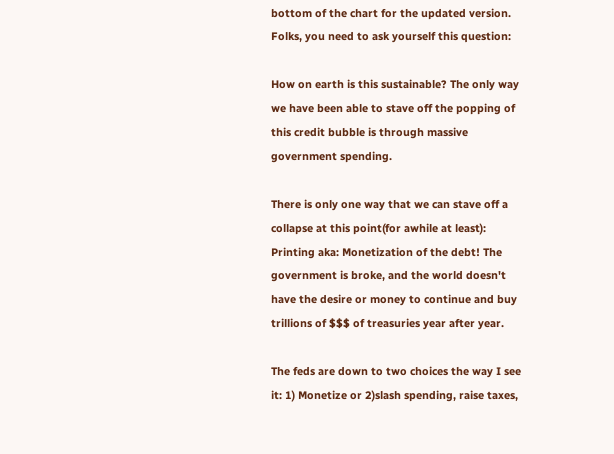bottom of the chart for the updated version. Folks, you need to ask yourself this question:

How on earth is this sustainable? The only way we have been able to stave off the popping of this credit bubble is through massive government spending.

There is only one way that we can stave off a collapse at this point(for awhile at least): Printing aka: Monetization of the debt! The government is broke, and the world doesn't have the desire or money to continue and buy trillions of $$$ of treasuries year after year.

The feds are down to two choices the way I see it: 1) Monetize or 2)slash spending, raise taxes,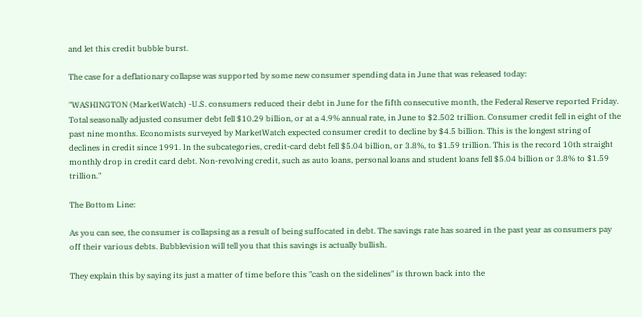and let this credit bubble burst.

The case for a deflationary collapse was supported by some new consumer spending data in June that was released today:

"WASHINGTON (MarketWatch) -U.S. consumers reduced their debt in June for the fifth consecutive month, the Federal Reserve reported Friday. Total seasonally adjusted consumer debt fell $10.29 billion, or at a 4.9% annual rate, in June to $2.502 trillion. Consumer credit fell in eight of the past nine months. Economists surveyed by MarketWatch expected consumer credit to decline by $4.5 billion. This is the longest string of declines in credit since 1991. In the subcategories, credit-card debt fell $5.04 billion, or 3.8%, to $1.59 trillion. This is the record 10th straight monthly drop in credit card debt. Non-revolving credit, such as auto loans, personal loans and student loans fell $5.04 billion or 3.8% to $1.59 trillion."

The Bottom Line:

As you can see, the consumer is collapsing as a result of being suffocated in debt. The savings rate has soared in the past year as consumers pay off their various debts. Bubblevision will tell you that this savings is actually bullish.

They explain this by saying its just a matter of time before this "cash on the sidelines" is thrown back into the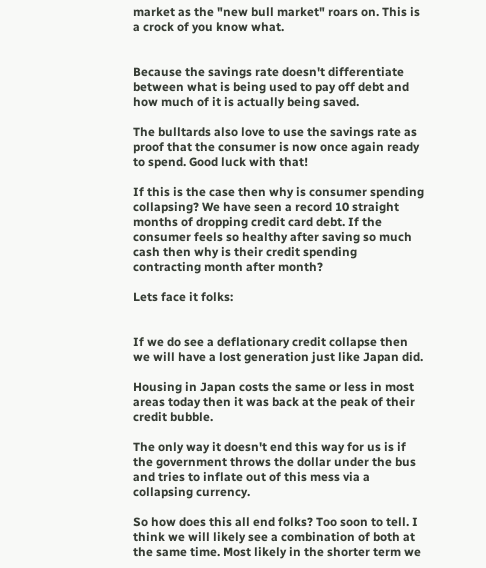market as the "new bull market" roars on. This is a crock of you know what.


Because the savings rate doesn't differentiate between what is being used to pay off debt and how much of it is actually being saved.

The bulltards also love to use the savings rate as proof that the consumer is now once again ready to spend. Good luck with that!

If this is the case then why is consumer spending collapsing? We have seen a record 10 straight months of dropping credit card debt. If the consumer feels so healthy after saving so much cash then why is their credit spending contracting month after month?

Lets face it folks:


If we do see a deflationary credit collapse then we will have a lost generation just like Japan did.

Housing in Japan costs the same or less in most areas today then it was back at the peak of their credit bubble.

The only way it doesn't end this way for us is if the government throws the dollar under the bus and tries to inflate out of this mess via a collapsing currency.

So how does this all end folks? Too soon to tell. I think we will likely see a combination of both at the same time. Most likely in the shorter term we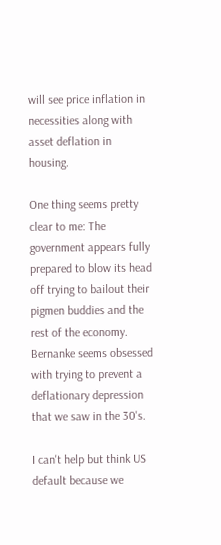will see price inflation in necessities along with asset deflation in housing.

One thing seems pretty clear to me: The government appears fully prepared to blow its head off trying to bailout their pigmen buddies and the rest of the economy. Bernanke seems obsessed with trying to prevent a deflationary depression that we saw in the 30's.

I can't help but think US default because we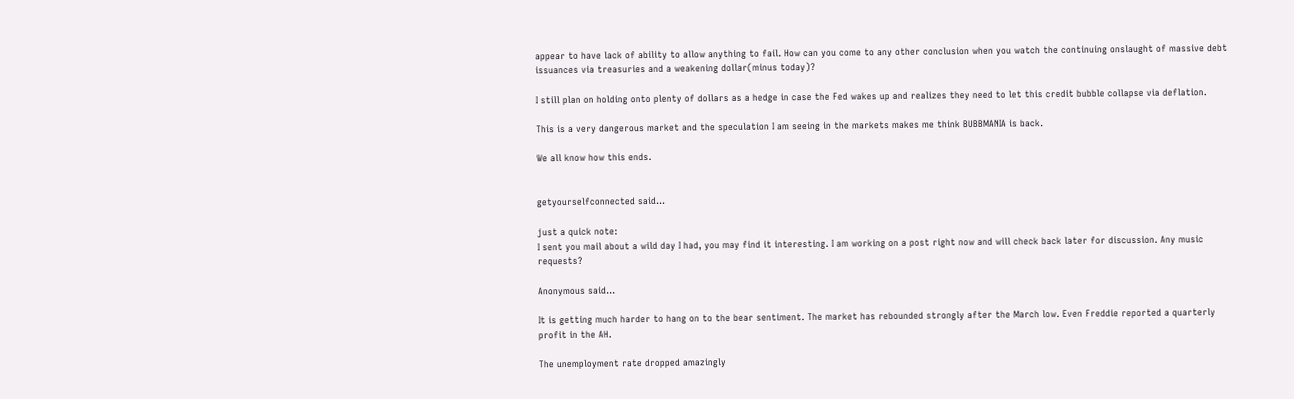appear to have lack of ability to allow anything to fail. How can you come to any other conclusion when you watch the continuing onslaught of massive debt issuances via treasuries and a weakening dollar(minus today)?

I still plan on holding onto plenty of dollars as a hedge in case the Fed wakes up and realizes they need to let this credit bubble collapse via deflation.

This is a very dangerous market and the speculation I am seeing in the markets makes me think BUBBMANIA is back.

We all know how this ends.


getyourselfconnected said...

just a quick note:
I sent you mail about a wild day I had, you may find it interesting. I am working on a post right now and will check back later for discussion. Any music requests?

Anonymous said...

It is getting much harder to hang on to the bear sentiment. The market has rebounded strongly after the March low. Even Freddie reported a quarterly profit in the AH.

The unemployment rate dropped amazingly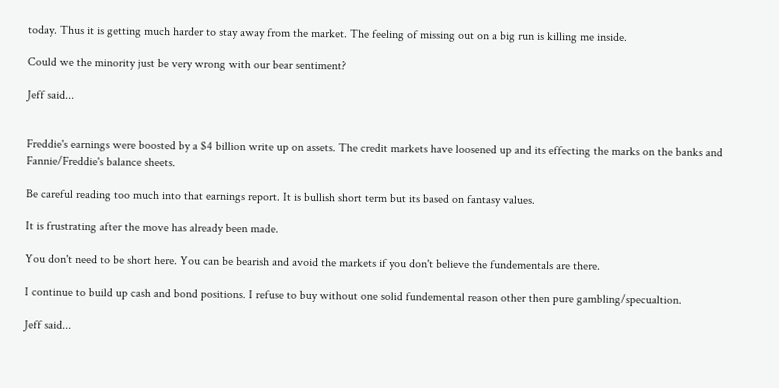today. Thus it is getting much harder to stay away from the market. The feeling of missing out on a big run is killing me inside.

Could we the minority just be very wrong with our bear sentiment?

Jeff said...


Freddie's earnings were boosted by a $4 billion write up on assets. The credit markets have loosened up and its effecting the marks on the banks and Fannie/Freddie's balance sheets.

Be careful reading too much into that earnings report. It is bullish short term but its based on fantasy values.

It is frustrating after the move has already been made.

You don't need to be short here. You can be bearish and avoid the markets if you don't believe the fundementals are there.

I continue to build up cash and bond positions. I refuse to buy without one solid fundemental reason other then pure gambling/specualtion.

Jeff said...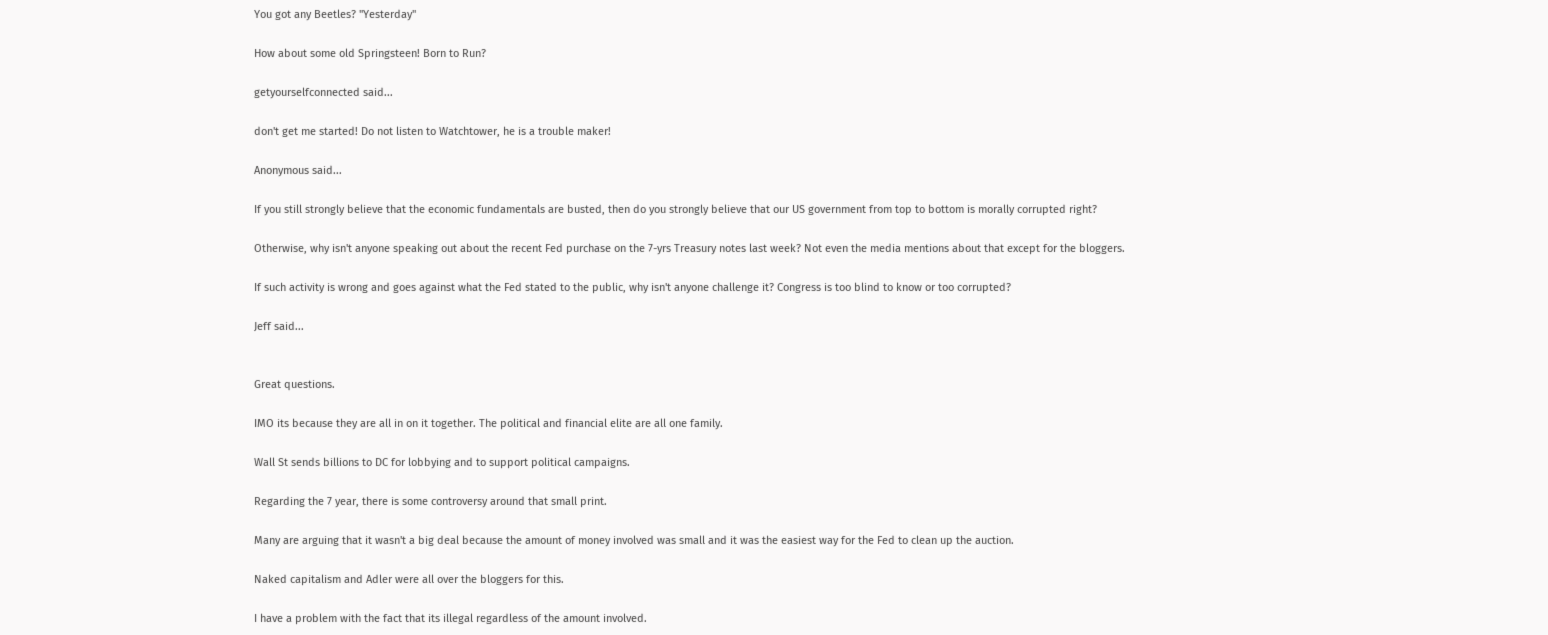You got any Beetles? "Yesterday"

How about some old Springsteen! Born to Run?

getyourselfconnected said...

don't get me started! Do not listen to Watchtower, he is a trouble maker!

Anonymous said...

If you still strongly believe that the economic fundamentals are busted, then do you strongly believe that our US government from top to bottom is morally corrupted right?

Otherwise, why isn't anyone speaking out about the recent Fed purchase on the 7-yrs Treasury notes last week? Not even the media mentions about that except for the bloggers.

If such activity is wrong and goes against what the Fed stated to the public, why isn't anyone challenge it? Congress is too blind to know or too corrupted?

Jeff said...


Great questions.

IMO its because they are all in on it together. The political and financial elite are all one family.

Wall St sends billions to DC for lobbying and to support political campaigns.

Regarding the 7 year, there is some controversy around that small print.

Many are arguing that it wasn't a big deal because the amount of money involved was small and it was the easiest way for the Fed to clean up the auction.

Naked capitalism and Adler were all over the bloggers for this.

I have a problem with the fact that its illegal regardless of the amount involved.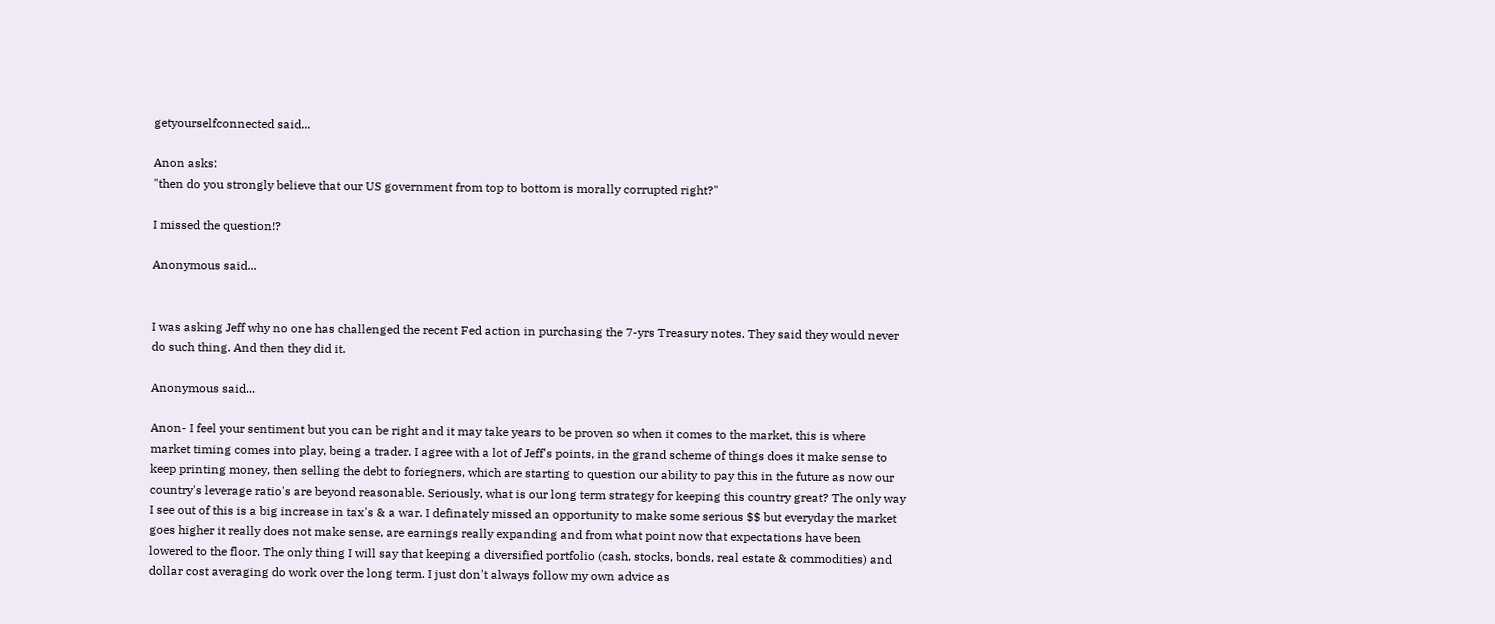getyourselfconnected said...

Anon asks:
"then do you strongly believe that our US government from top to bottom is morally corrupted right?"

I missed the question!?

Anonymous said...


I was asking Jeff why no one has challenged the recent Fed action in purchasing the 7-yrs Treasury notes. They said they would never do such thing. And then they did it.

Anonymous said...

Anon- I feel your sentiment but you can be right and it may take years to be proven so when it comes to the market, this is where market timing comes into play, being a trader. I agree with a lot of Jeff's points, in the grand scheme of things does it make sense to keep printing money, then selling the debt to foriegners, which are starting to question our ability to pay this in the future as now our country's leverage ratio's are beyond reasonable. Seriously, what is our long term strategy for keeping this country great? The only way I see out of this is a big increase in tax's & a war. I definately missed an opportunity to make some serious $$ but everyday the market goes higher it really does not make sense, are earnings really expanding and from what point now that expectations have been lowered to the floor. The only thing I will say that keeping a diversified portfolio (cash, stocks, bonds, real estate & commodities) and dollar cost averaging do work over the long term. I just don't always follow my own advice as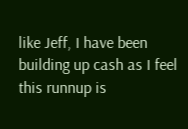like Jeff, I have been building up cash as I feel this runnup is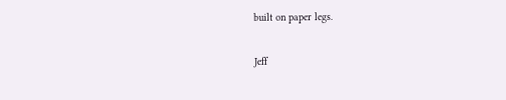built on paper legs.

Jeff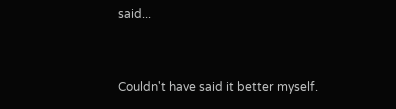said...


Couldn't have said it better myself.